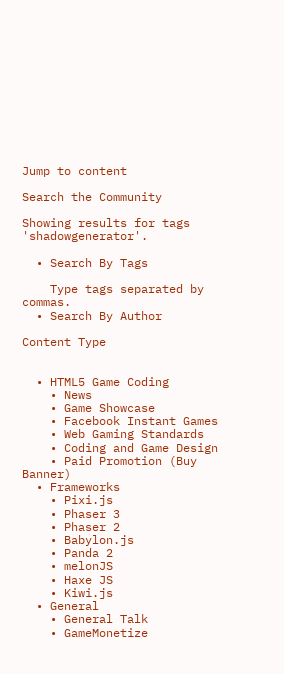Jump to content

Search the Community

Showing results for tags 'shadowgenerator'.

  • Search By Tags

    Type tags separated by commas.
  • Search By Author

Content Type


  • HTML5 Game Coding
    • News
    • Game Showcase
    • Facebook Instant Games
    • Web Gaming Standards
    • Coding and Game Design
    • Paid Promotion (Buy Banner)
  • Frameworks
    • Pixi.js
    • Phaser 3
    • Phaser 2
    • Babylon.js
    • Panda 2
    • melonJS
    • Haxe JS
    • Kiwi.js
  • General
    • General Talk
    • GameMonetize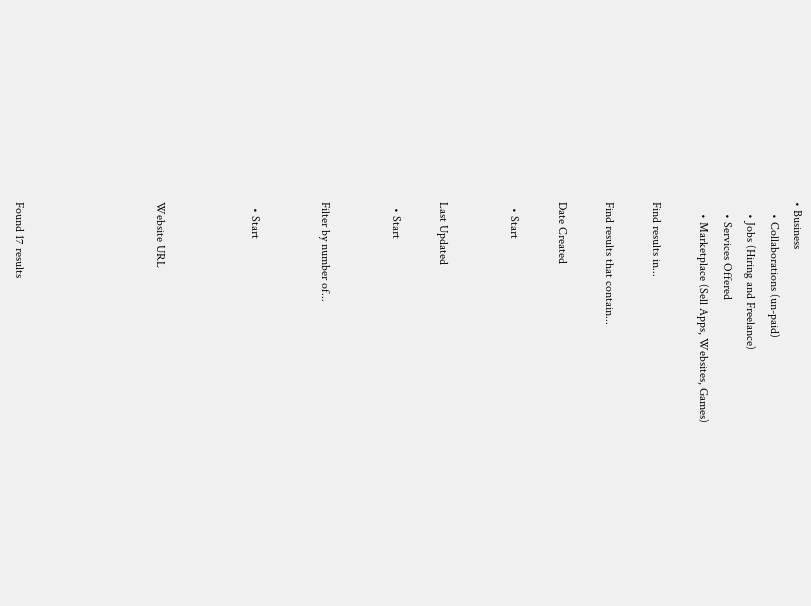• Business
    • Collaborations (un-paid)
    • Jobs (Hiring and Freelance)
    • Services Offered
    • Marketplace (Sell Apps, Websites, Games)

Find results in...

Find results that contain...

Date Created

  • Start


Last Updated

  • Start


Filter by number of...


  • Start



Website URL





Found 17 results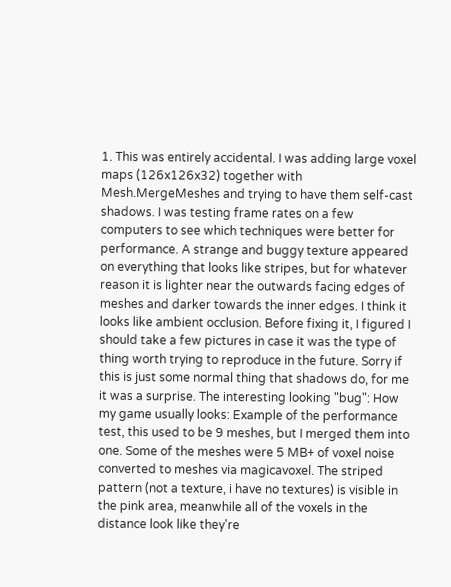1. This was entirely accidental. I was adding large voxel maps (126x126x32) together with Mesh.MergeMeshes and trying to have them self-cast shadows. I was testing frame rates on a few computers to see which techniques were better for performance. A strange and buggy texture appeared on everything that looks like stripes, but for whatever reason it is lighter near the outwards facing edges of meshes and darker towards the inner edges. I think it looks like ambient occlusion. Before fixing it, I figured I should take a few pictures in case it was the type of thing worth trying to reproduce in the future. Sorry if this is just some normal thing that shadows do, for me it was a surprise. The interesting looking "bug": How my game usually looks: Example of the performance test, this used to be 9 meshes, but I merged them into one. Some of the meshes were 5 MB+ of voxel noise converted to meshes via magicavoxel. The striped pattern (not a texture, i have no textures) is visible in the pink area, meanwhile all of the voxels in the distance look like they're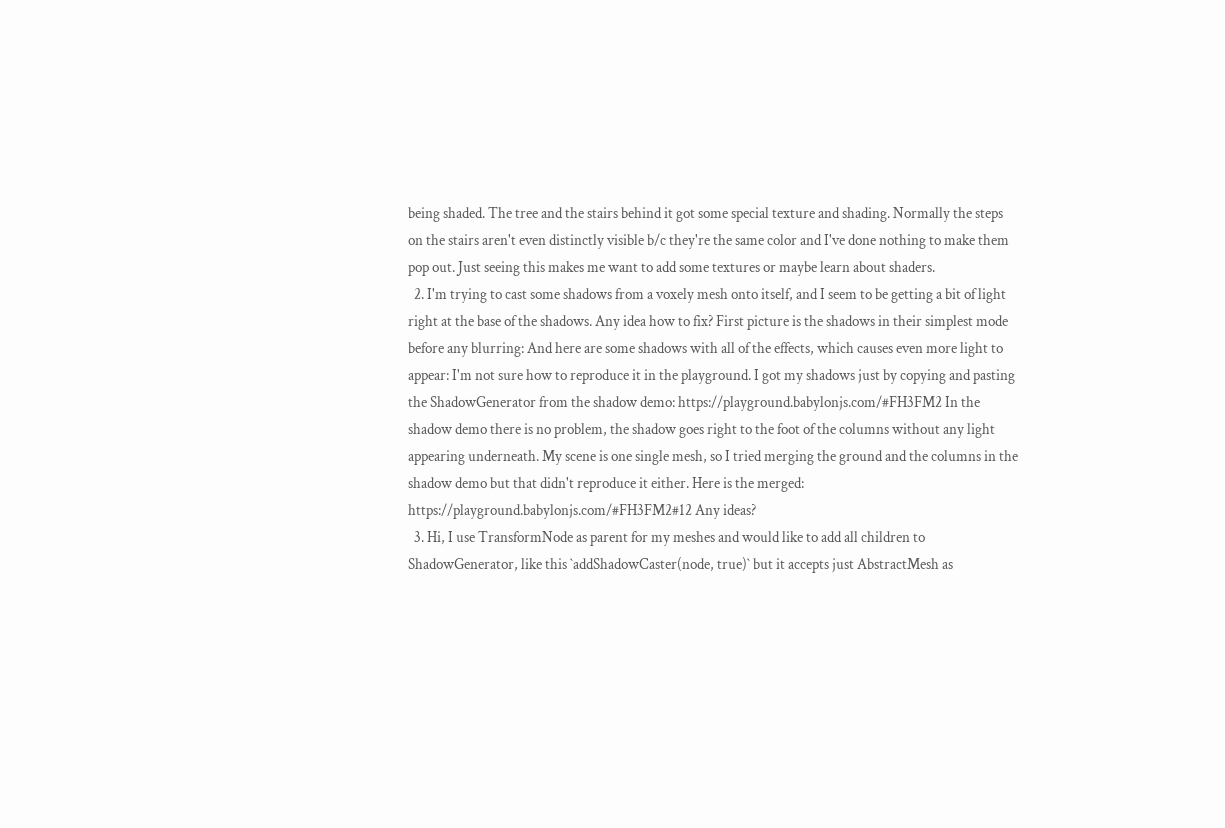being shaded. The tree and the stairs behind it got some special texture and shading. Normally the steps on the stairs aren't even distinctly visible b/c they're the same color and I've done nothing to make them pop out. Just seeing this makes me want to add some textures or maybe learn about shaders.
  2. I'm trying to cast some shadows from a voxely mesh onto itself, and I seem to be getting a bit of light right at the base of the shadows. Any idea how to fix? First picture is the shadows in their simplest mode before any blurring: And here are some shadows with all of the effects, which causes even more light to appear: I'm not sure how to reproduce it in the playground. I got my shadows just by copying and pasting the ShadowGenerator from the shadow demo: https://playground.babylonjs.com/#FH3FM2 In the shadow demo there is no problem, the shadow goes right to the foot of the columns without any light appearing underneath. My scene is one single mesh, so I tried merging the ground and the columns in the shadow demo but that didn't reproduce it either. Here is the merged: https://playground.babylonjs.com/#FH3FM2#12 Any ideas?
  3. Hi, I use TransformNode as parent for my meshes and would like to add all children to ShadowGenerator, like this `addShadowCaster(node, true)` but it accepts just AbstractMesh as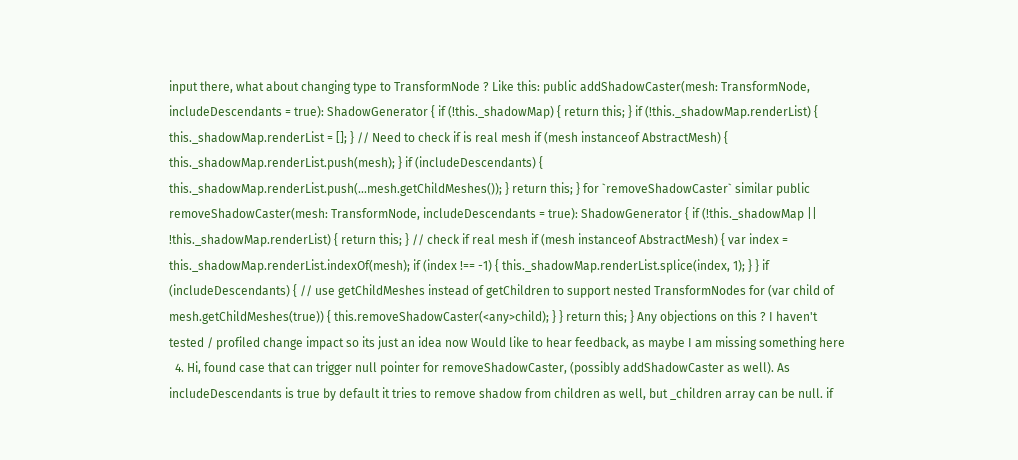input there, what about changing type to TransformNode ? Like this: public addShadowCaster(mesh: TransformNode, includeDescendants = true): ShadowGenerator { if (!this._shadowMap) { return this; } if (!this._shadowMap.renderList) { this._shadowMap.renderList = []; } // Need to check if is real mesh if (mesh instanceof AbstractMesh) { this._shadowMap.renderList.push(mesh); } if (includeDescendants) { this._shadowMap.renderList.push(...mesh.getChildMeshes()); } return this; } for `removeShadowCaster` similar public removeShadowCaster(mesh: TransformNode, includeDescendants = true): ShadowGenerator { if (!this._shadowMap || !this._shadowMap.renderList) { return this; } // check if real mesh if (mesh instanceof AbstractMesh) { var index = this._shadowMap.renderList.indexOf(mesh); if (index !== -1) { this._shadowMap.renderList.splice(index, 1); } } if (includeDescendants) { // use getChildMeshes instead of getChildren to support nested TransformNodes for (var child of mesh.getChildMeshes(true)) { this.removeShadowCaster(<any>child); } } return this; } Any objections on this ? I haven't tested / profiled change impact so its just an idea now Would like to hear feedback, as maybe I am missing something here
  4. Hi, found case that can trigger null pointer for removeShadowCaster, (possibly addShadowCaster as well). As includeDescendants is true by default it tries to remove shadow from children as well, but _children array can be null. if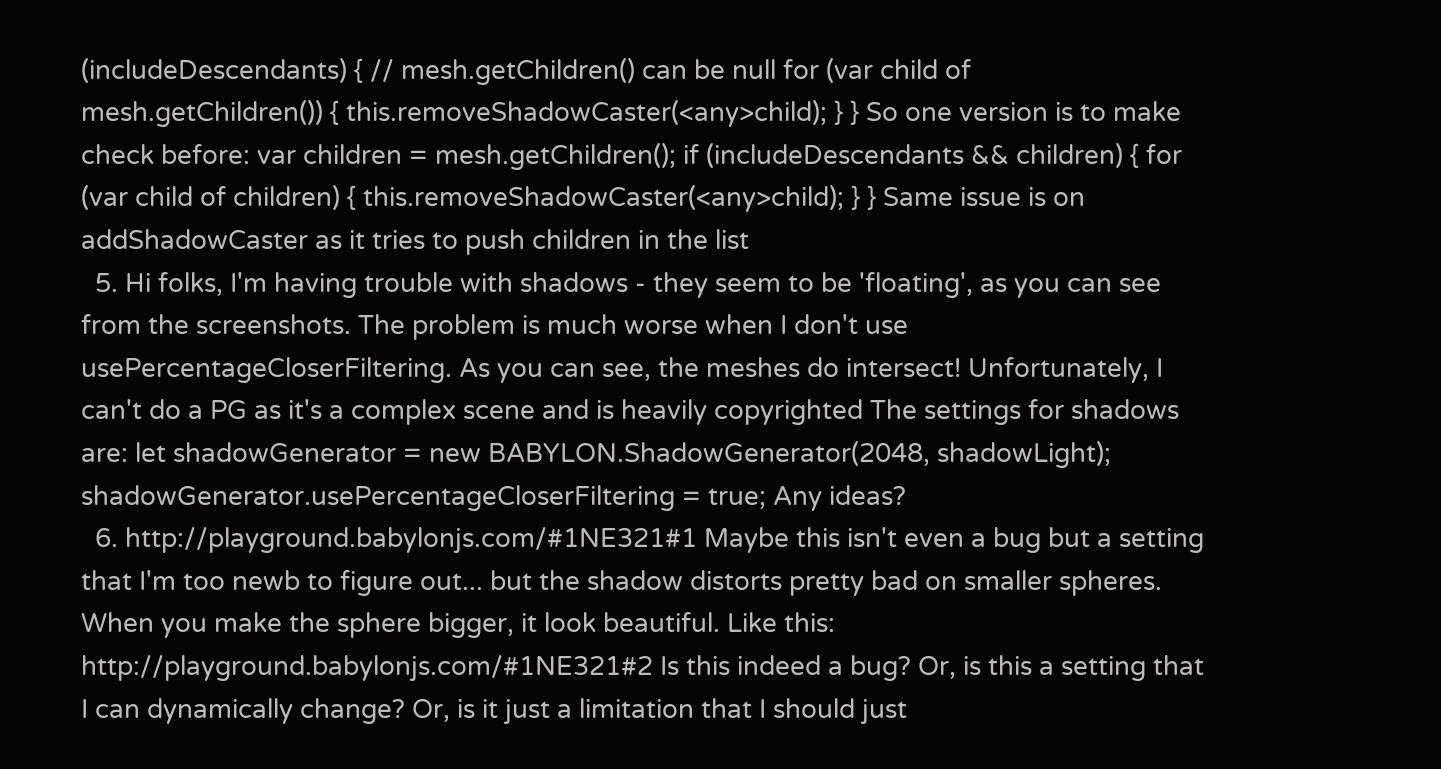(includeDescendants) { // mesh.getChildren() can be null for (var child of mesh.getChildren()) { this.removeShadowCaster(<any>child); } } So one version is to make check before: var children = mesh.getChildren(); if (includeDescendants && children) { for (var child of children) { this.removeShadowCaster(<any>child); } } Same issue is on addShadowCaster as it tries to push children in the list
  5. Hi folks, I'm having trouble with shadows - they seem to be 'floating', as you can see from the screenshots. The problem is much worse when I don't use usePercentageCloserFiltering. As you can see, the meshes do intersect! Unfortunately, I can't do a PG as it's a complex scene and is heavily copyrighted The settings for shadows are: let shadowGenerator = new BABYLON.ShadowGenerator(2048, shadowLight); shadowGenerator.usePercentageCloserFiltering = true; Any ideas?
  6. http://playground.babylonjs.com/#1NE321#1 Maybe this isn't even a bug but a setting that I'm too newb to figure out... but the shadow distorts pretty bad on smaller spheres. When you make the sphere bigger, it look beautiful. Like this: http://playground.babylonjs.com/#1NE321#2 Is this indeed a bug? Or, is this a setting that I can dynamically change? Or, is it just a limitation that I should just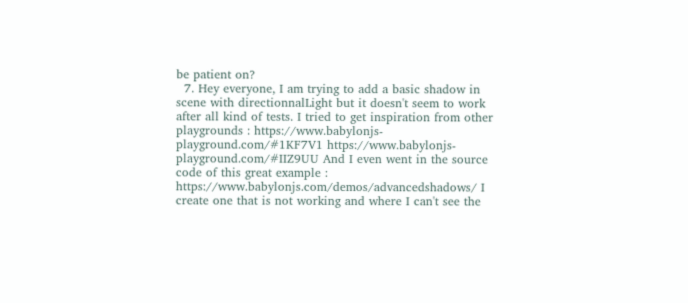be patient on?
  7. Hey everyone, I am trying to add a basic shadow in scene with directionnalLight but it doesn't seem to work after all kind of tests. I tried to get inspiration from other playgrounds : https://www.babylonjs-playground.com/#1KF7V1 https://www.babylonjs-playground.com/#IIZ9UU And I even went in the source code of this great example : https://www.babylonjs.com/demos/advancedshadows/ I create one that is not working and where I can't see the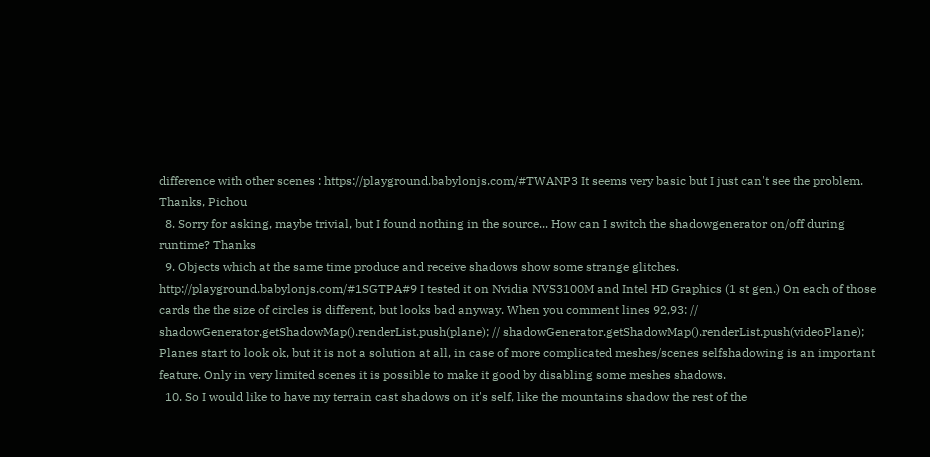difference with other scenes : https://playground.babylonjs.com/#TWANP3 It seems very basic but I just can't see the problem. Thanks, Pichou
  8. Sorry for asking, maybe trivial, but I found nothing in the source... How can I switch the shadowgenerator on/off during runtime? Thanks
  9. Objects which at the same time produce and receive shadows show some strange glitches. http://playground.babylonjs.com/#1SGTPA#9 I tested it on Nvidia NVS3100M and Intel HD Graphics (1 st gen.) On each of those cards the the size of circles is different, but looks bad anyway. When you comment lines 92,93: // shadowGenerator.getShadowMap().renderList.push(plane); // shadowGenerator.getShadowMap().renderList.push(videoPlane); Planes start to look ok, but it is not a solution at all, in case of more complicated meshes/scenes selfshadowing is an important feature. Only in very limited scenes it is possible to make it good by disabling some meshes shadows.
  10. So I would like to have my terrain cast shadows on it's self, like the mountains shadow the rest of the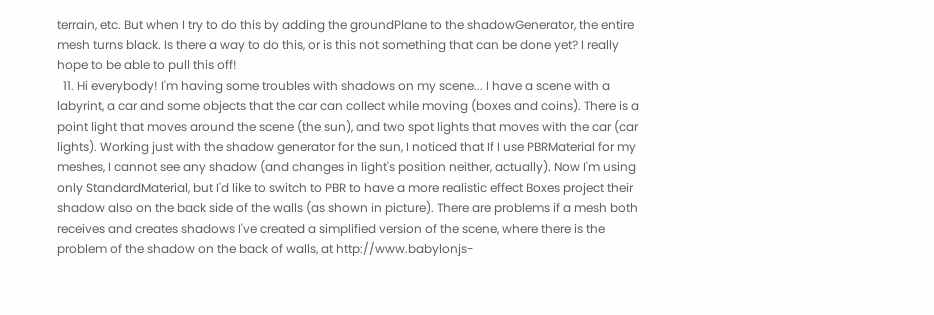terrain, etc. But when I try to do this by adding the groundPlane to the shadowGenerator, the entire mesh turns black. Is there a way to do this, or is this not something that can be done yet? I really hope to be able to pull this off!
  11. Hi everybody! I'm having some troubles with shadows on my scene... I have a scene with a labyrint, a car and some objects that the car can collect while moving (boxes and coins). There is a point light that moves around the scene (the sun), and two spot lights that moves with the car (car lights). Working just with the shadow generator for the sun, I noticed that If I use PBRMaterial for my meshes, I cannot see any shadow (and changes in light's position neither, actually). Now I'm using only StandardMaterial, but I'd like to switch to PBR to have a more realistic effect Boxes project their shadow also on the back side of the walls (as shown in picture). There are problems if a mesh both receives and creates shadows I've created a simplified version of the scene, where there is the problem of the shadow on the back of walls, at http://www.babylonjs-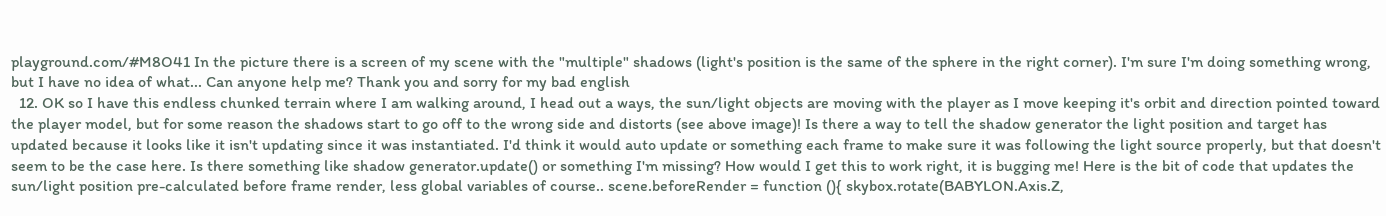playground.com/#M8O41 In the picture there is a screen of my scene with the "multiple" shadows (light's position is the same of the sphere in the right corner). I'm sure I'm doing something wrong, but I have no idea of what... Can anyone help me? Thank you and sorry for my bad english
  12. OK so I have this endless chunked terrain where I am walking around, I head out a ways, the sun/light objects are moving with the player as I move keeping it's orbit and direction pointed toward the player model, but for some reason the shadows start to go off to the wrong side and distorts (see above image)! Is there a way to tell the shadow generator the light position and target has updated because it looks like it isn't updating since it was instantiated. I'd think it would auto update or something each frame to make sure it was following the light source properly, but that doesn't seem to be the case here. Is there something like shadow generator.update() or something I'm missing? How would I get this to work right, it is bugging me! Here is the bit of code that updates the sun/light position pre-calculated before frame render, less global variables of course.. scene.beforeRender = function (){ skybox.rotate(BABYLON.Axis.Z,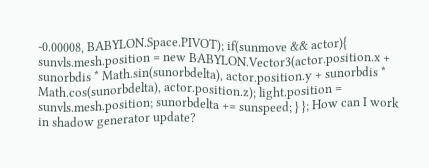-0.00008, BABYLON.Space.PIVOT); if(sunmove && actor){ sunvls.mesh.position = new BABYLON.Vector3(actor.position.x + sunorbdis * Math.sin(sunorbdelta), actor.position.y + sunorbdis * Math.cos(sunorbdelta), actor.position.z); light.position = sunvls.mesh.position; sunorbdelta += sunspeed; } }; How can I work in shadow generator update?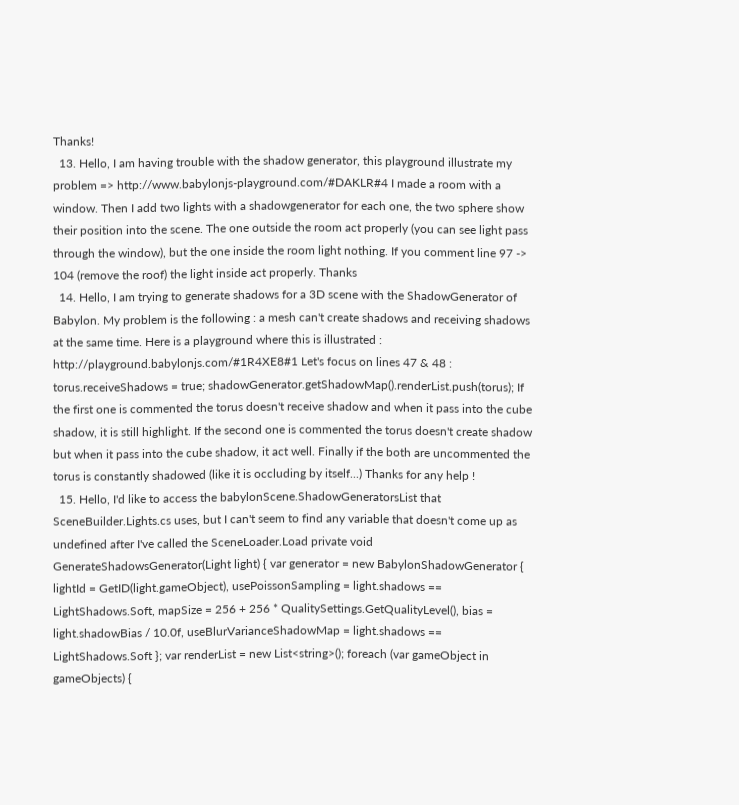Thanks!
  13. Hello, I am having trouble with the shadow generator, this playground illustrate my problem => http://www.babylonjs-playground.com/#DAKLR#4 I made a room with a window. Then I add two lights with a shadowgenerator for each one, the two sphere show their position into the scene. The one outside the room act properly (you can see light pass through the window), but the one inside the room light nothing. If you comment line 97 -> 104 (remove the roof) the light inside act properly. Thanks
  14. Hello, I am trying to generate shadows for a 3D scene with the ShadowGenerator of Babylon. My problem is the following : a mesh can't create shadows and receiving shadows at the same time. Here is a playground where this is illustrated : http://playground.babylonjs.com/#1R4XE8#1 Let's focus on lines 47 & 48 : torus.receiveShadows = true; shadowGenerator.getShadowMap().renderList.push(torus); If the first one is commented the torus doesn't receive shadow and when it pass into the cube shadow, it is still highlight. If the second one is commented the torus doesn't create shadow but when it pass into the cube shadow, it act well. Finally if the both are uncommented the torus is constantly shadowed (like it is occluding by itself...) Thanks for any help !
  15. Hello, I'd like to access the babylonScene.ShadowGeneratorsList that SceneBuilder.Lights.cs uses, but I can't seem to find any variable that doesn't come up as undefined after I've called the SceneLoader.Load private void GenerateShadowsGenerator(Light light) { var generator = new BabylonShadowGenerator { lightId = GetID(light.gameObject), usePoissonSampling = light.shadows == LightShadows.Soft, mapSize = 256 + 256 * QualitySettings.GetQualityLevel(), bias = light.shadowBias / 10.0f, useBlurVarianceShadowMap = light.shadows == LightShadows.Soft }; var renderList = new List<string>(); foreach (var gameObject in gameObjects) {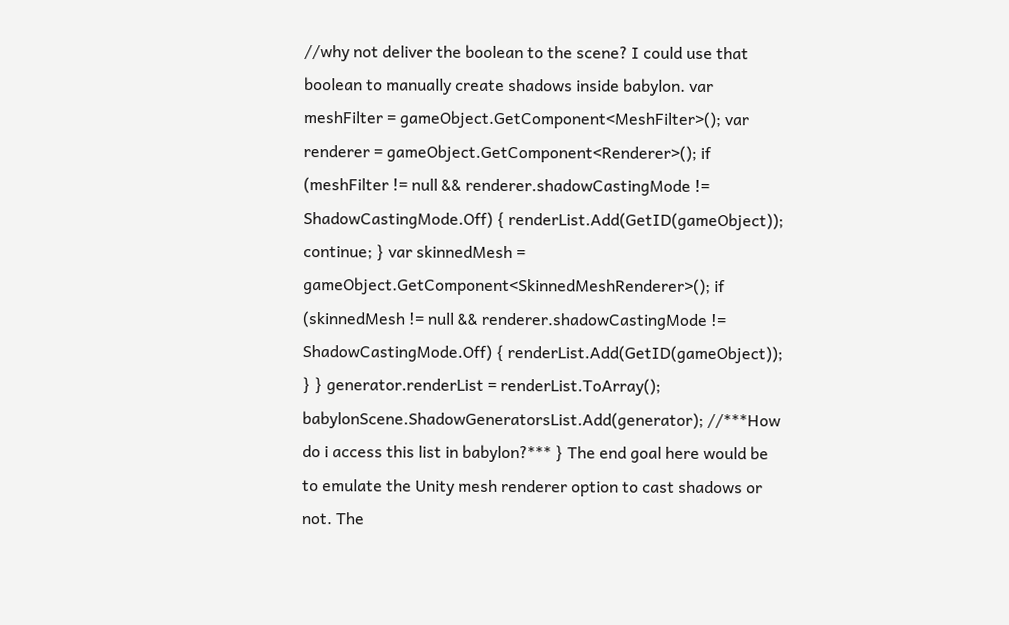//why not deliver the boolean to the scene? I could use that boolean to manually create shadows inside babylon. var meshFilter = gameObject.GetComponent<MeshFilter>(); var renderer = gameObject.GetComponent<Renderer>(); if (meshFilter != null && renderer.shadowCastingMode != ShadowCastingMode.Off) { renderList.Add(GetID(gameObject)); continue; } var skinnedMesh = gameObject.GetComponent<SkinnedMeshRenderer>(); if (skinnedMesh != null && renderer.shadowCastingMode != ShadowCastingMode.Off) { renderList.Add(GetID(gameObject)); } } generator.renderList = renderList.ToArray(); babylonScene.ShadowGeneratorsList.Add(generator); //***How do i access this list in babylon?*** } The end goal here would be to emulate the Unity mesh renderer option to cast shadows or not. The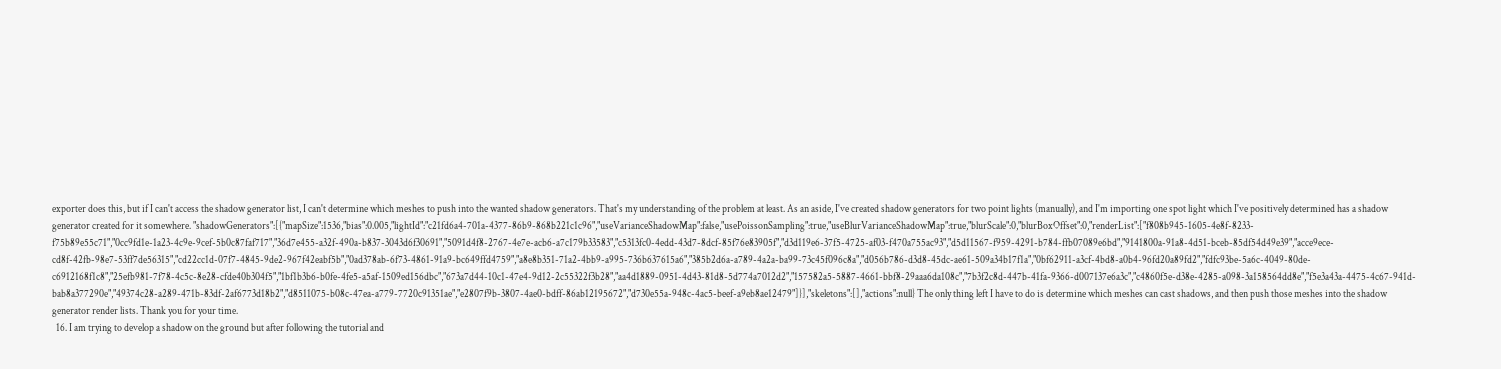exporter does this, but if I can't access the shadow generator list, I can't determine which meshes to push into the wanted shadow generators. That's my understanding of the problem at least. As an aside, I've created shadow generators for two point lights (manually), and I'm importing one spot light which I've positively determined has a shadow generator created for it somewhere. "shadowGenerators":[{"mapSize":1536,"bias":0.005,"lightId":"c21fd6a4-701a-4377-86b9-868b221c1c96","useVarianceShadowMap":false,"usePoissonSampling":true,"useBlurVarianceShadowMap":true,"blurScale":0,"blurBoxOffset":0,"renderList":["f808b945-1605-4e8f-8233-f75b89e55c71","0cc9fd1e-1a23-4c9e-9cef-5b0c87faf717","36d7e455-a32f-490a-b837-3043d6f30691","5091d4f8-2767-4e7e-acb6-a7c179b33583","c5313fc0-4edd-43d7-8dcf-85f76e83905f","d3d119e6-37f5-4725-af03-f470a755ac93","d5d11567-f959-4291-b784-ffb07089e6bd","9141800a-91a8-4d51-bceb-85df54d49e39","acce9ece-cd8f-42fb-98e7-53ff7de56315","cd22cc1d-07f7-4845-9de2-967f42eabf5b","0ad378ab-6f73-4861-91a9-bc649ffd4759","a8e8b351-71a2-4bb9-a995-736b637615a6","385b2d6a-a789-4a2a-ba99-73c45f096c8a","d056b786-d3d8-45dc-ae61-509a34b17f1a","0bf62911-a3cf-4bd8-a0b4-96fd20a89fd2","fdfc93be-5a6c-4049-80de-c6912168f1c8","25efb981-7f78-4c5c-8e28-cfde40b304f5","1bf1b3b6-b0fe-4fe5-a5af-1509ed156dbc","673a7d44-10c1-47e4-9d12-2c55322f3b28","aa4d1889-0951-4d43-81d8-5d774a7012d2","157582a5-5887-4661-bbf8-29aaa6da108c","7b3f2c8d-447b-41fa-9366-d007137e6a3c","c4860f5e-d38e-4285-a098-3a158564dd8e","f5e3a43a-4475-4c67-941d-bab8a377290e","49374c28-a289-471b-83df-2af6773d18b2","d8511075-b08c-47ea-a779-7720c91351ae","e2807f9b-3807-4ae0-bdff-86ab12195672","d730e55a-948c-4ac5-beef-a9eb8ae12479"]}],"skeletons":[],"actions":null} The only thing left I have to do is determine which meshes can cast shadows, and then push those meshes into the shadow generator render lists. Thank you for your time.
  16. I am trying to develop a shadow on the ground but after following the tutorial and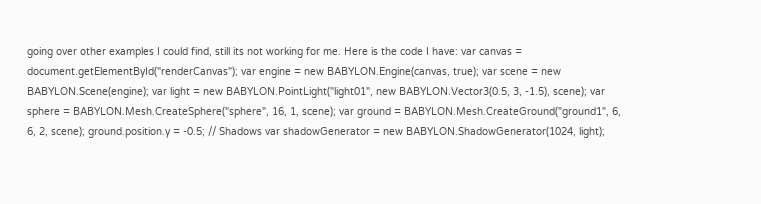going over other examples I could find, still its not working for me. Here is the code I have: var canvas = document.getElementById("renderCanvas"); var engine = new BABYLON.Engine(canvas, true); var scene = new BABYLON.Scene(engine); var light = new BABYLON.PointLight("light01", new BABYLON.Vector3(0.5, 3, -1.5), scene); var sphere = BABYLON.Mesh.CreateSphere("sphere", 16, 1, scene); var ground = BABYLON.Mesh.CreateGround("ground1", 6, 6, 2, scene); ground.position.y = -0.5; // Shadows var shadowGenerator = new BABYLON.ShadowGenerator(1024, light);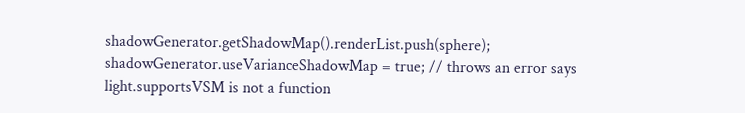shadowGenerator.getShadowMap().renderList.push(sphere); shadowGenerator.useVarianceShadowMap = true; // throws an error says light.supportsVSM is not a function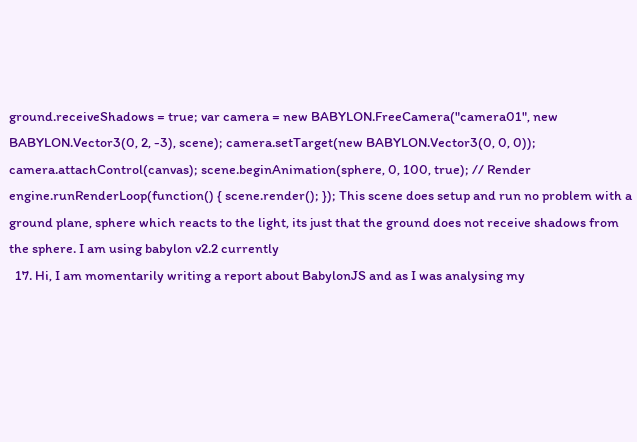ground.receiveShadows = true; var camera = new BABYLON.FreeCamera("camera01", new BABYLON.Vector3(0, 2, -3), scene); camera.setTarget(new BABYLON.Vector3(0, 0, 0)); camera.attachControl(canvas); scene.beginAnimation(sphere, 0, 100, true); // Render engine.runRenderLoop(function() { scene.render(); }); This scene does setup and run no problem with a ground plane, sphere which reacts to the light, its just that the ground does not receive shadows from the sphere. I am using babylon v2.2 currently
  17. Hi, I am momentarily writing a report about BabylonJS and as I was analysing my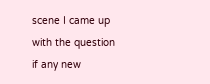scene I came up with the question if any new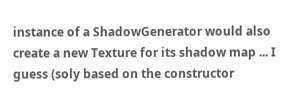instance of a ShadowGenerator would also create a new Texture for its shadow map ... I guess (soly based on the constructor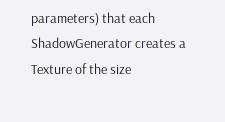parameters) that each ShadowGenerator creates a Texture of the size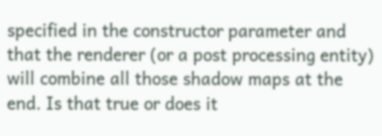specified in the constructor parameter and that the renderer (or a post processing entity) will combine all those shadow maps at the end. Is that true or does it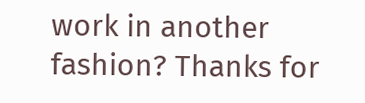work in another fashion? Thanks for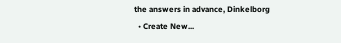the answers in advance, Dinkelborg
  • Create New...